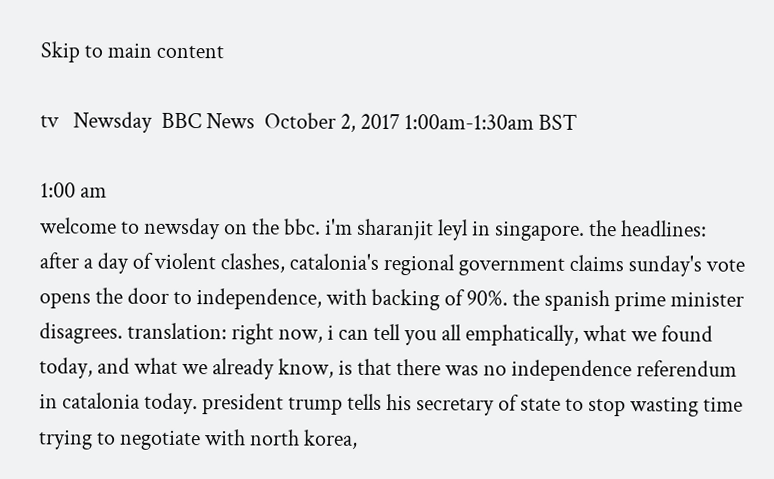Skip to main content

tv   Newsday  BBC News  October 2, 2017 1:00am-1:30am BST

1:00 am
welcome to newsday on the bbc. i'm sharanjit leyl in singapore. the headlines: after a day of violent clashes, catalonia's regional government claims sunday's vote opens the door to independence, with backing of 90%. the spanish prime minister disagrees. translation: right now, i can tell you all emphatically, what we found today, and what we already know, is that there was no independence referendum in catalonia today. president trump tells his secretary of state to stop wasting time trying to negotiate with north korea,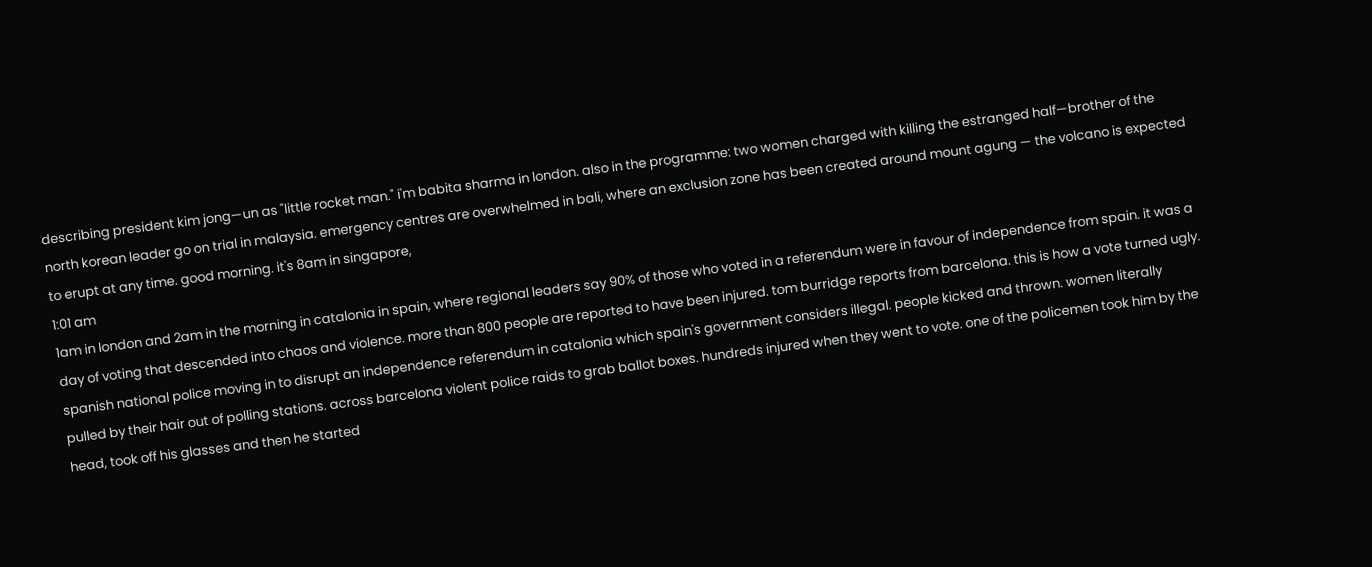describing president kim jong—un as "little rocket man." i'm babita sharma in london. also in the programme: two women charged with killing the estranged half—brother of the north korean leader go on trial in malaysia. emergency centres are overwhelmed in bali, where an exclusion zone has been created around mount agung — the volcano is expected to erupt at any time. good morning. it's 8am in singapore,
1:01 am
1am in london and 2am in the morning in catalonia in spain, where regional leaders say 90% of those who voted in a referendum were in favour of independence from spain. it was a day of voting that descended into chaos and violence. more than 800 people are reported to have been injured. tom burridge reports from barcelona. this is how a vote turned ugly. spanish national police moving in to disrupt an independence referendum in catalonia which spain's government considers illegal. people kicked and thrown. women literally pulled by their hair out of polling stations. across barcelona violent police raids to grab ballot boxes. hundreds injured when they went to vote. one of the policemen took him by the head, took off his glasses and then he started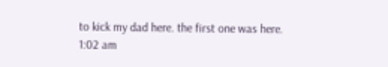to kick my dad here. the first one was here.
1:02 am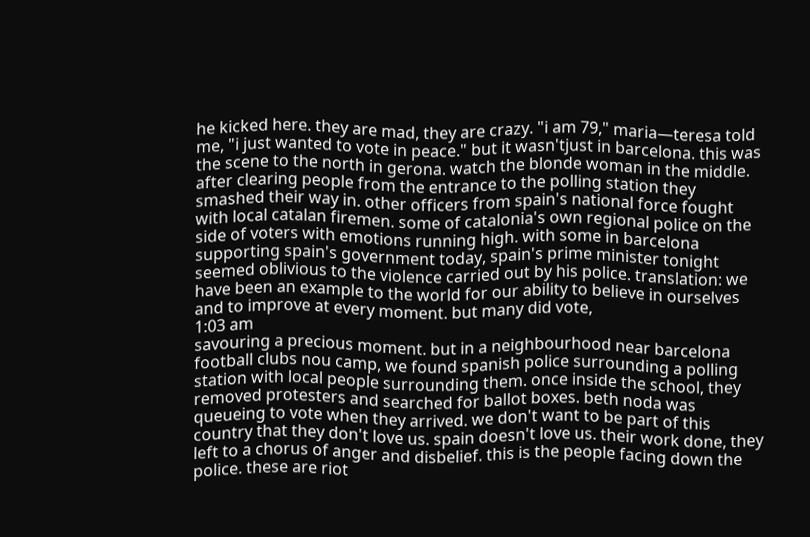he kicked here. they are mad, they are crazy. "i am 79," maria—teresa told me, "i just wanted to vote in peace." but it wasn'tjust in barcelona. this was the scene to the north in gerona. watch the blonde woman in the middle. after clearing people from the entrance to the polling station they smashed their way in. other officers from spain's national force fought with local catalan firemen. some of catalonia's own regional police on the side of voters with emotions running high. with some in barcelona supporting spain's government today, spain's prime minister tonight seemed oblivious to the violence carried out by his police. translation: we have been an example to the world for our ability to believe in ourselves and to improve at every moment. but many did vote,
1:03 am
savouring a precious moment. but in a neighbourhood near barcelona football clubs nou camp, we found spanish police surrounding a polling station with local people surrounding them. once inside the school, they removed protesters and searched for ballot boxes. beth noda was queueing to vote when they arrived. we don't want to be part of this country that they don't love us. spain doesn't love us. their work done, they left to a chorus of anger and disbelief. this is the people facing down the police. these are riot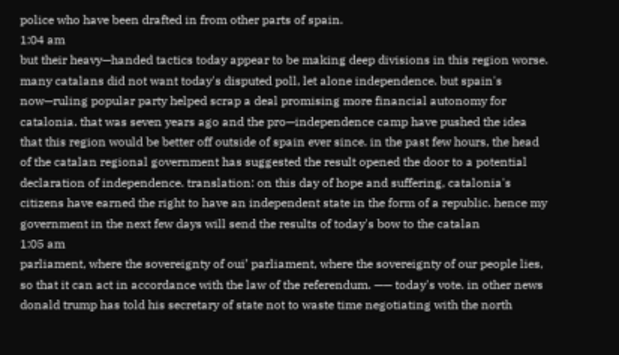police who have been drafted in from other parts of spain.
1:04 am
but their heavy—handed tactics today appear to be making deep divisions in this region worse. many catalans did not want today's disputed poll, let alone independence. but spain's now—ruling popular party helped scrap a deal promising more financial autonomy for catalonia. that was seven years ago and the pro—independence camp have pushed the idea that this region would be better off outside of spain ever since. in the past few hours, the head of the catalan regional government has suggested the result opened the door to a potential declaration of independence. translation: on this day of hope and suffering, catalonia's citizens have earned the right to have an independent state in the form of a republic. hence my government in the next few days will send the results of today's bow to the catalan
1:05 am
parliament, where the sovereignty of oui’ parliament, where the sovereignty of our people lies, so that it can act in accordance with the law of the referendum. —— today's vote. in other news donald trump has told his secretary of state not to waste time negotiating with the north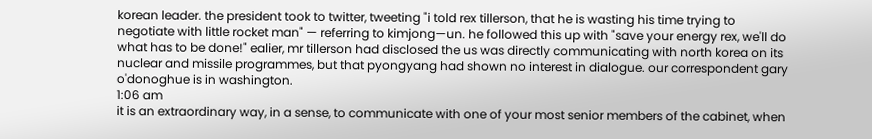korean leader. the president took to twitter, tweeting "i told rex tillerson, that he is wasting his time trying to negotiate with little rocket man" — referring to kimjong—un. he followed this up with "save your energy rex, we'll do what has to be done!" ealier, mr tillerson had disclosed the us was directly communicating with north korea on its nuclear and missile programmes, but that pyongyang had shown no interest in dialogue. our correspondent gary o'donoghue is in washington.
1:06 am
it is an extraordinary way, in a sense, to communicate with one of your most senior members of the cabinet, when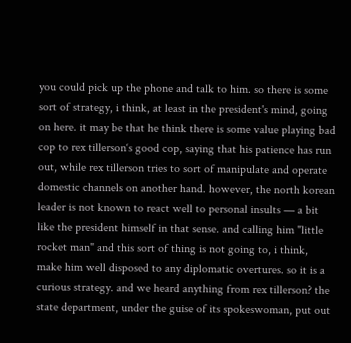you could pick up the phone and talk to him. so there is some sort of strategy, i think, at least in the president's mind, going on here. it may be that he think there is some value playing bad cop to rex tillerson‘s good cop, saying that his patience has run out, while rex tillerson tries to sort of manipulate and operate domestic channels on another hand. however, the north korean leader is not known to react well to personal insults — a bit like the president himself in that sense. and calling him "little rocket man" and this sort of thing is not going to, i think, make him well disposed to any diplomatic overtures. so it is a curious strategy. and we heard anything from rex tillerson? the state department, under the guise of its spokeswoman, put out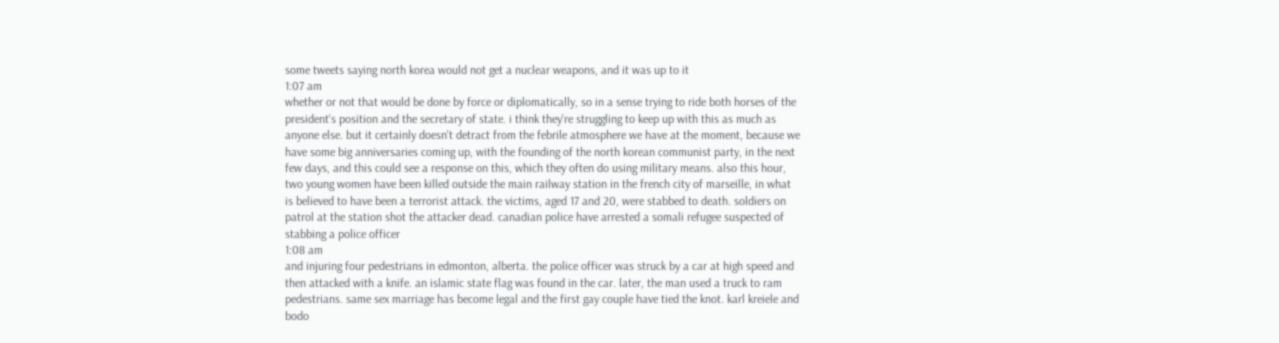some tweets saying north korea would not get a nuclear weapons, and it was up to it
1:07 am
whether or not that would be done by force or diplomatically, so in a sense trying to ride both horses of the president's position and the secretary of state. i think they're struggling to keep up with this as much as anyone else. but it certainly doesn't detract from the febrile atmosphere we have at the moment, because we have some big anniversaries coming up, with the founding of the north korean communist party, in the next few days, and this could see a response on this, which they often do using military means. also this hour, two young women have been killed outside the main railway station in the french city of marseille, in what is believed to have been a terrorist attack. the victims, aged 17 and 20, were stabbed to death. soldiers on patrol at the station shot the attacker dead. canadian police have arrested a somali refugee suspected of stabbing a police officer
1:08 am
and injuring four pedestrians in edmonton, alberta. the police officer was struck by a car at high speed and then attacked with a knife. an islamic state flag was found in the car. later, the man used a truck to ram pedestrians. same sex marriage has become legal and the first gay couple have tied the knot. karl kreiele and bodo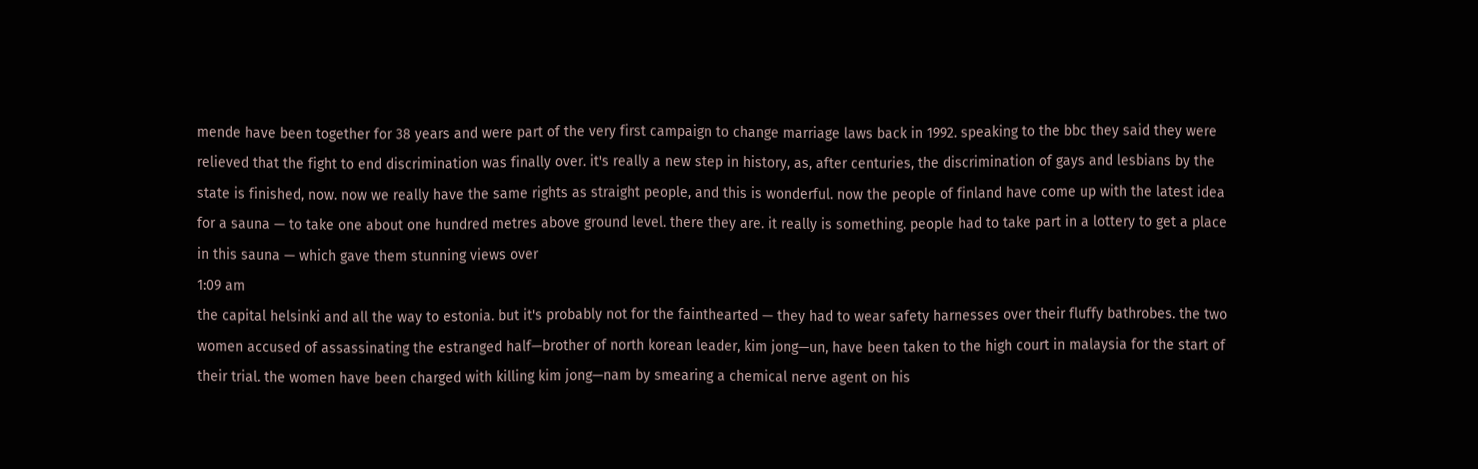mende have been together for 38 years and were part of the very first campaign to change marriage laws back in 1992. speaking to the bbc they said they were relieved that the fight to end discrimination was finally over. it's really a new step in history, as, after centuries, the discrimination of gays and lesbians by the state is finished, now. now we really have the same rights as straight people, and this is wonderful. now the people of finland have come up with the latest idea for a sauna — to take one about one hundred metres above ground level. there they are. it really is something. people had to take part in a lottery to get a place in this sauna — which gave them stunning views over
1:09 am
the capital helsinki and all the way to estonia. but it's probably not for the fainthearted — they had to wear safety harnesses over their fluffy bathrobes. the two women accused of assassinating the estranged half—brother of north korean leader, kim jong—un, have been taken to the high court in malaysia for the start of their trial. the women have been charged with killing kim jong—nam by smearing a chemical nerve agent on his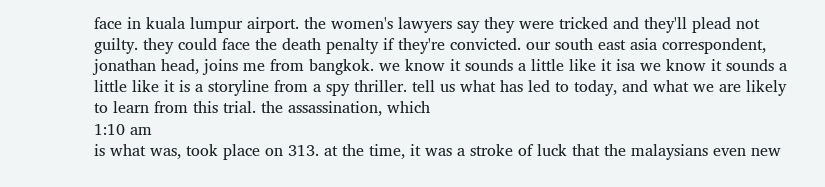face in kuala lumpur airport. the women's lawyers say they were tricked and they'll plead not guilty. they could face the death penalty if they're convicted. our south east asia correspondent, jonathan head, joins me from bangkok. we know it sounds a little like it isa we know it sounds a little like it is a storyline from a spy thriller. tell us what has led to today, and what we are likely to learn from this trial. the assassination, which
1:10 am
is what was, took place on 313. at the time, it was a stroke of luck that the malaysians even new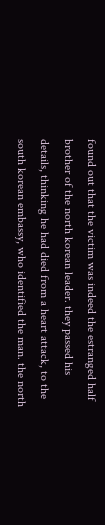found out that the victim was indeed the estranged half brother of the north korean leader. they passed his details, thinking he had died from a heart attack, to the south korean embassy, who identified the man. the north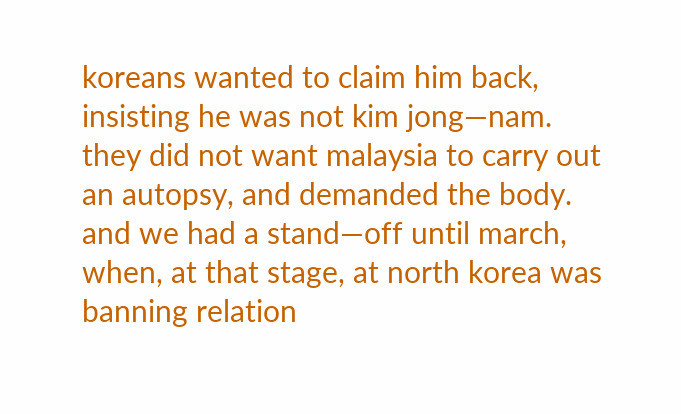koreans wanted to claim him back, insisting he was not kim jong—nam. they did not want malaysia to carry out an autopsy, and demanded the body. and we had a stand—off until march, when, at that stage, at north korea was banning relation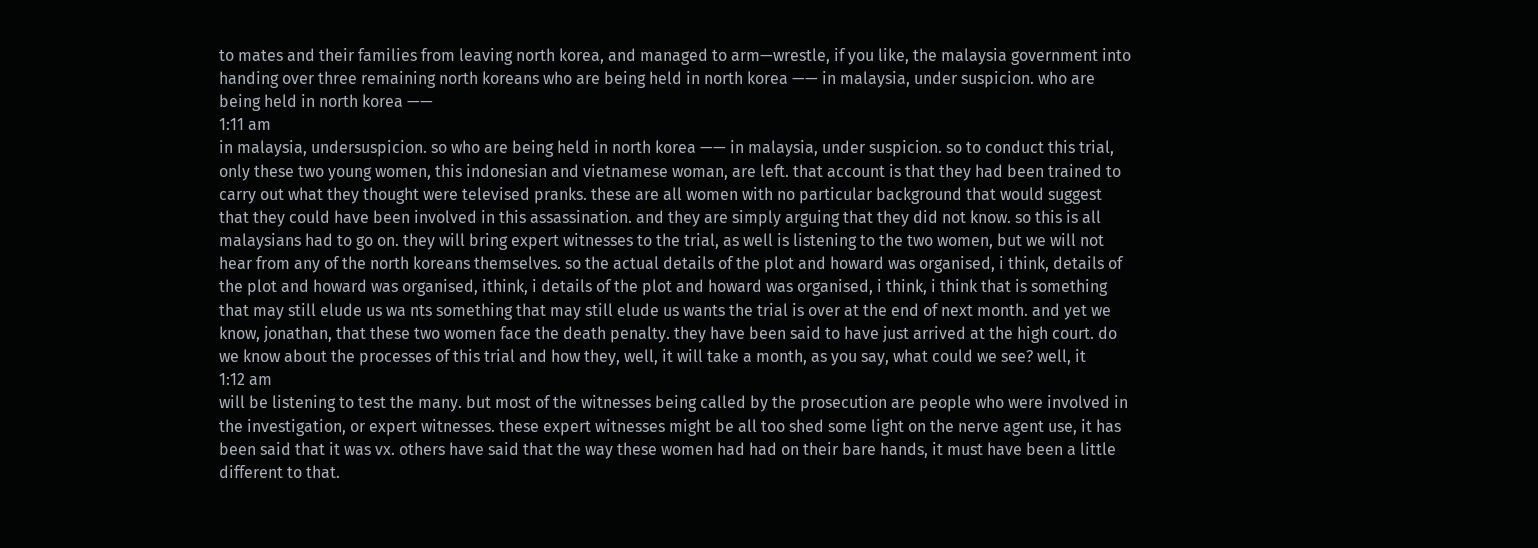to mates and their families from leaving north korea, and managed to arm—wrestle, if you like, the malaysia government into handing over three remaining north koreans who are being held in north korea —— in malaysia, under suspicion. who are being held in north korea ——
1:11 am
in malaysia, undersuspicion. so who are being held in north korea —— in malaysia, under suspicion. so to conduct this trial, only these two young women, this indonesian and vietnamese woman, are left. that account is that they had been trained to carry out what they thought were televised pranks. these are all women with no particular background that would suggest that they could have been involved in this assassination. and they are simply arguing that they did not know. so this is all malaysians had to go on. they will bring expert witnesses to the trial, as well is listening to the two women, but we will not hear from any of the north koreans themselves. so the actual details of the plot and howard was organised, i think, details of the plot and howard was organised, ithink, i details of the plot and howard was organised, i think, i think that is something that may still elude us wa nts something that may still elude us wants the trial is over at the end of next month. and yet we know, jonathan, that these two women face the death penalty. they have been said to have just arrived at the high court. do we know about the processes of this trial and how they, well, it will take a month, as you say, what could we see? well, it
1:12 am
will be listening to test the many. but most of the witnesses being called by the prosecution are people who were involved in the investigation, or expert witnesses. these expert witnesses might be all too shed some light on the nerve agent use, it has been said that it was vx. others have said that the way these women had had on their bare hands, it must have been a little different to that.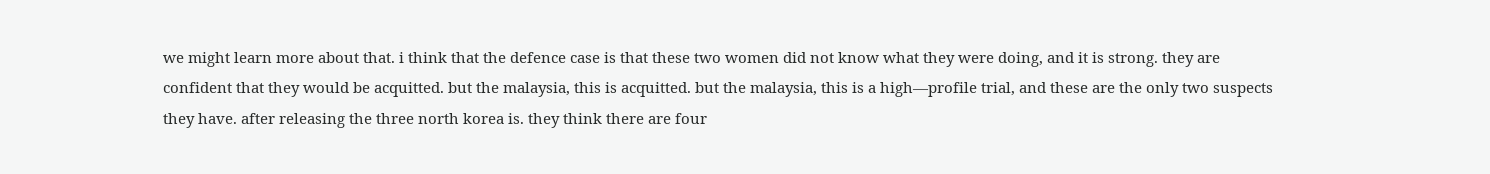we might learn more about that. i think that the defence case is that these two women did not know what they were doing, and it is strong. they are confident that they would be acquitted. but the malaysia, this is acquitted. but the malaysia, this is a high—profile trial, and these are the only two suspects they have. after releasing the three north korea is. they think there are four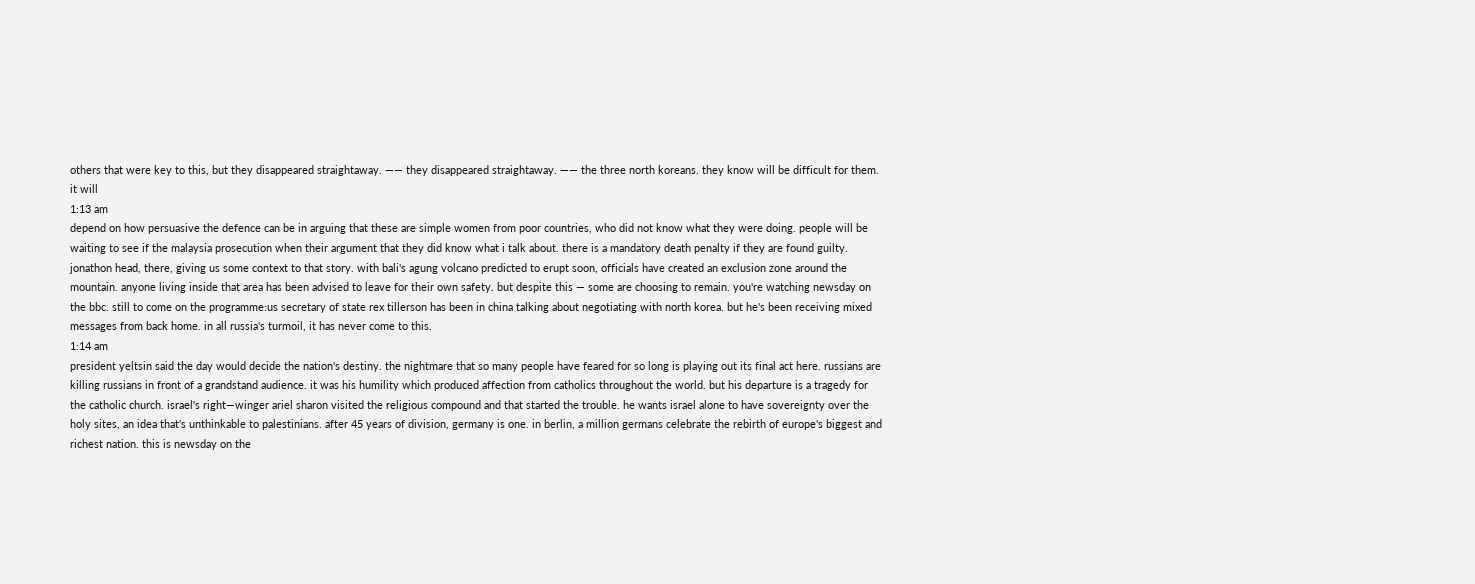others that were key to this, but they disappeared straightaway. —— they disappeared straightaway. —— the three north koreans. they know will be difficult for them. it will
1:13 am
depend on how persuasive the defence can be in arguing that these are simple women from poor countries, who did not know what they were doing. people will be waiting to see if the malaysia prosecution when their argument that they did know what i talk about. there is a mandatory death penalty if they are found guilty. jonathon head, there, giving us some context to that story. with bali's agung volcano predicted to erupt soon, officials have created an exclusion zone around the mountain. anyone living inside that area has been advised to leave for their own safety. but despite this — some are choosing to remain. you're watching newsday on the bbc. still to come on the programme:us secretary of state rex tillerson has been in china talking about negotiating with north korea. but he's been receiving mixed messages from back home. in all russia's turmoil, it has never come to this.
1:14 am
president yeltsin said the day would decide the nation's destiny. the nightmare that so many people have feared for so long is playing out its final act here. russians are killing russians in front of a grandstand audience. it was his humility which produced affection from catholics throughout the world. but his departure is a tragedy for the catholic church. israel's right—winger ariel sharon visited the religious compound and that started the trouble. he wants israel alone to have sovereignty over the holy sites, an idea that's unthinkable to palestinians. after 45 years of division, germany is one. in berlin, a million germans celebrate the rebirth of europe's biggest and richest nation. this is newsday on the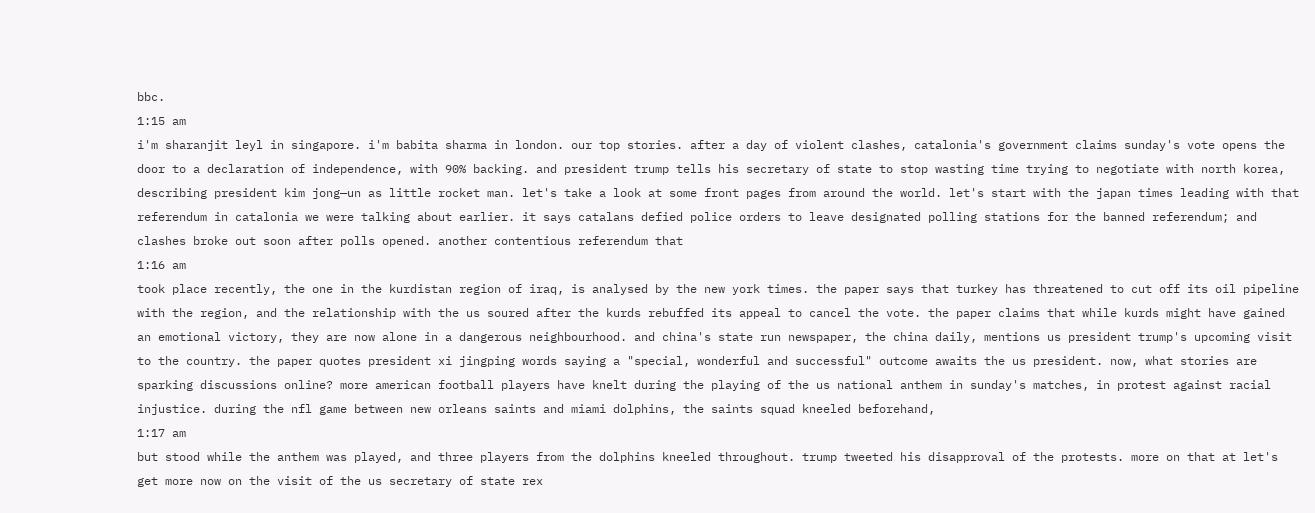bbc.
1:15 am
i'm sharanjit leyl in singapore. i'm babita sharma in london. our top stories. after a day of violent clashes, catalonia's government claims sunday's vote opens the door to a declaration of independence, with 90% backing. and president trump tells his secretary of state to stop wasting time trying to negotiate with north korea, describing president kim jong—un as little rocket man. let's take a look at some front pages from around the world. let's start with the japan times leading with that referendum in catalonia we were talking about earlier. it says catalans defied police orders to leave designated polling stations for the banned referendum; and clashes broke out soon after polls opened. another contentious referendum that
1:16 am
took place recently, the one in the kurdistan region of iraq, is analysed by the new york times. the paper says that turkey has threatened to cut off its oil pipeline with the region, and the relationship with the us soured after the kurds rebuffed its appeal to cancel the vote. the paper claims that while kurds might have gained an emotional victory, they are now alone in a dangerous neighbourhood. and china's state run newspaper, the china daily, mentions us president trump's upcoming visit to the country. the paper quotes president xi jingping words saying a "special, wonderful and successful" outcome awaits the us president. now, what stories are sparking discussions online? more american football players have knelt during the playing of the us national anthem in sunday's matches, in protest against racial injustice. during the nfl game between new orleans saints and miami dolphins, the saints squad kneeled beforehand,
1:17 am
but stood while the anthem was played, and three players from the dolphins kneeled throughout. trump tweeted his disapproval of the protests. more on that at let's get more now on the visit of the us secretary of state rex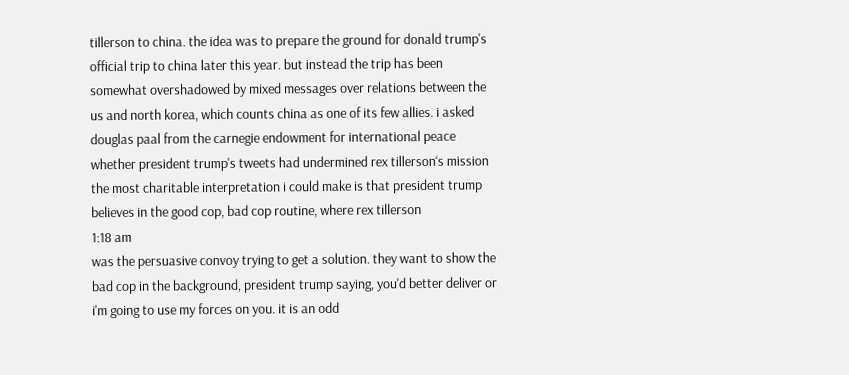tillerson to china. the idea was to prepare the ground for donald trump's official trip to china later this year. but instead the trip has been somewhat overshadowed by mixed messages over relations between the us and north korea, which counts china as one of its few allies. i asked douglas paal from the carnegie endowment for international peace whether president trump's tweets had undermined rex tillerson‘s mission the most charitable interpretation i could make is that president trump believes in the good cop, bad cop routine, where rex tillerson
1:18 am
was the persuasive convoy trying to get a solution. they want to show the bad cop in the background, president trump saying, you'd better deliver or i'm going to use my forces on you. it is an odd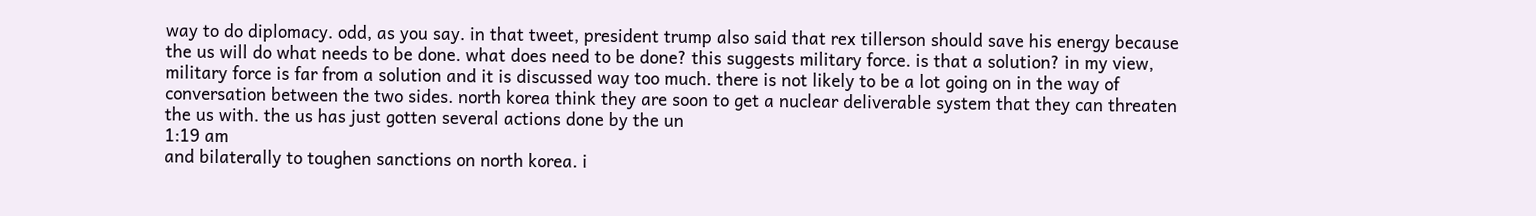way to do diplomacy. odd, as you say. in that tweet, president trump also said that rex tillerson should save his energy because the us will do what needs to be done. what does need to be done? this suggests military force. is that a solution? in my view, military force is far from a solution and it is discussed way too much. there is not likely to be a lot going on in the way of conversation between the two sides. north korea think they are soon to get a nuclear deliverable system that they can threaten the us with. the us has just gotten several actions done by the un
1:19 am
and bilaterally to toughen sanctions on north korea. i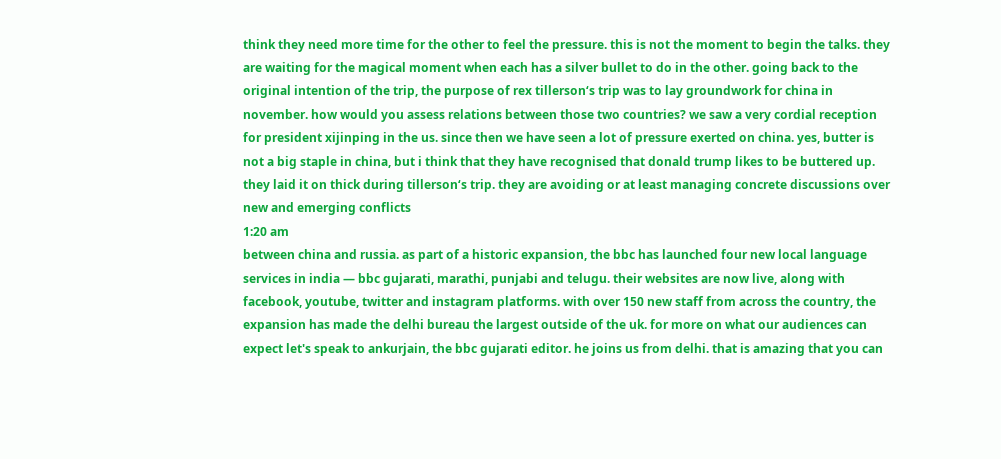think they need more time for the other to feel the pressure. this is not the moment to begin the talks. they are waiting for the magical moment when each has a silver bullet to do in the other. going back to the original intention of the trip, the purpose of rex tillerson‘s trip was to lay groundwork for china in november. how would you assess relations between those two countries? we saw a very cordial reception for president xijinping in the us. since then we have seen a lot of pressure exerted on china. yes, butter is not a big staple in china, but i think that they have recognised that donald trump likes to be buttered up. they laid it on thick during tillerson‘s trip. they are avoiding or at least managing concrete discussions over new and emerging conflicts
1:20 am
between china and russia. as part of a historic expansion, the bbc has launched four new local language services in india — bbc gujarati, marathi, punjabi and telugu. their websites are now live, along with facebook, youtube, twitter and instagram platforms. with over 150 new staff from across the country, the expansion has made the delhi bureau the largest outside of the uk. for more on what our audiences can expect let's speak to ankurjain, the bbc gujarati editor. he joins us from delhi. that is amazing that you can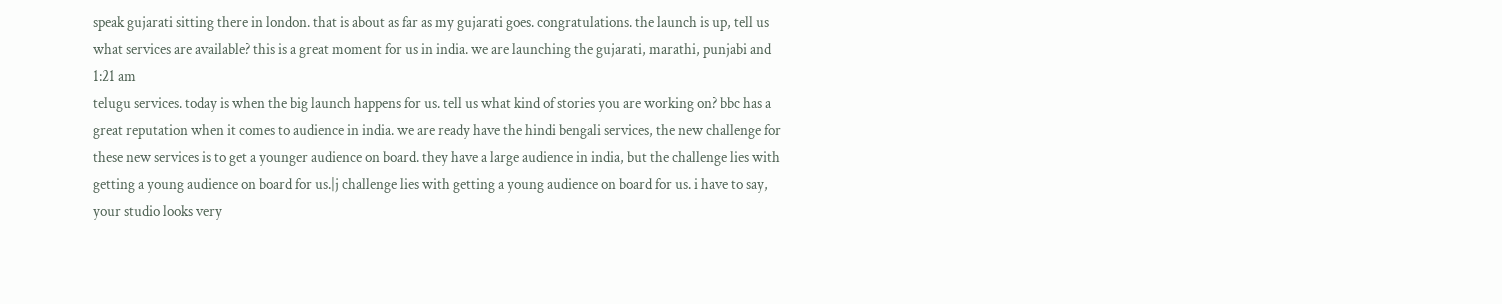speak gujarati sitting there in london. that is about as far as my gujarati goes. congratulations. the launch is up, tell us what services are available? this is a great moment for us in india. we are launching the gujarati, marathi, punjabi and
1:21 am
telugu services. today is when the big launch happens for us. tell us what kind of stories you are working on? bbc has a great reputation when it comes to audience in india. we are ready have the hindi bengali services, the new challenge for these new services is to get a younger audience on board. they have a large audience in india, but the challenge lies with getting a young audience on board for us.|j challenge lies with getting a young audience on board for us. i have to say, your studio looks very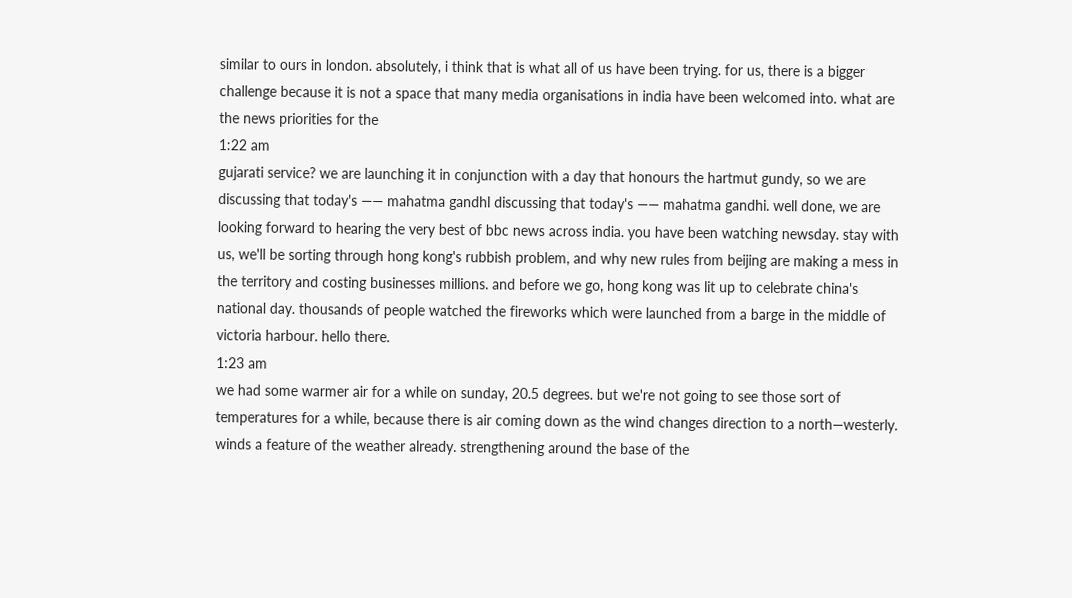similar to ours in london. absolutely, i think that is what all of us have been trying. for us, there is a bigger challenge because it is not a space that many media organisations in india have been welcomed into. what are the news priorities for the
1:22 am
gujarati service? we are launching it in conjunction with a day that honours the hartmut gundy, so we are discussing that today's —— mahatma gandhl discussing that today's —— mahatma gandhi. well done, we are looking forward to hearing the very best of bbc news across india. you have been watching newsday. stay with us, we'll be sorting through hong kong's rubbish problem, and why new rules from beijing are making a mess in the territory and costing businesses millions. and before we go, hong kong was lit up to celebrate china's national day. thousands of people watched the fireworks which were launched from a barge in the middle of victoria harbour. hello there.
1:23 am
we had some warmer air for a while on sunday, 20.5 degrees. but we're not going to see those sort of temperatures for a while, because there is air coming down as the wind changes direction to a north—westerly. winds a feature of the weather already. strengthening around the base of the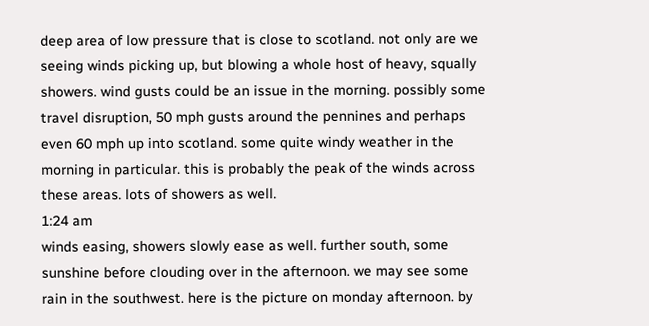deep area of low pressure that is close to scotland. not only are we seeing winds picking up, but blowing a whole host of heavy, squally showers. wind gusts could be an issue in the morning. possibly some travel disruption, 50 mph gusts around the pennines and perhaps even 60 mph up into scotland. some quite windy weather in the morning in particular. this is probably the peak of the winds across these areas. lots of showers as well.
1:24 am
winds easing, showers slowly ease as well. further south, some sunshine before clouding over in the afternoon. we may see some rain in the southwest. here is the picture on monday afternoon. by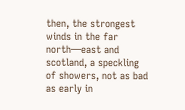then, the strongest winds in the far north—east and scotland, a speckling of showers, not as bad as early in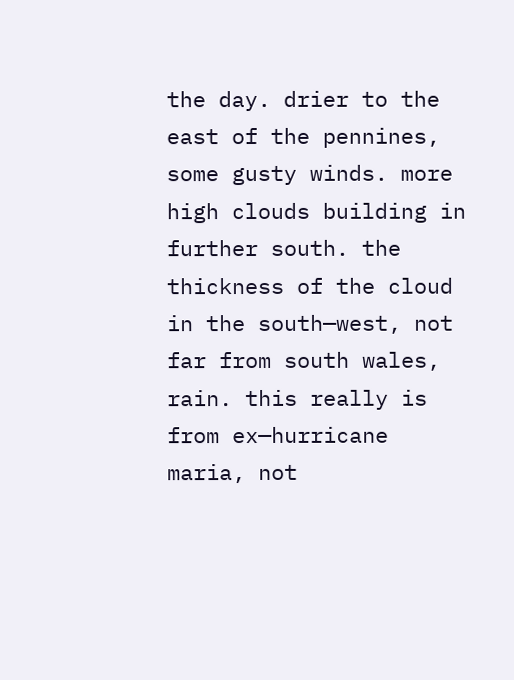the day. drier to the east of the pennines, some gusty winds. more high clouds building in further south. the thickness of the cloud in the south—west, not far from south wales, rain. this really is from ex—hurricane maria, not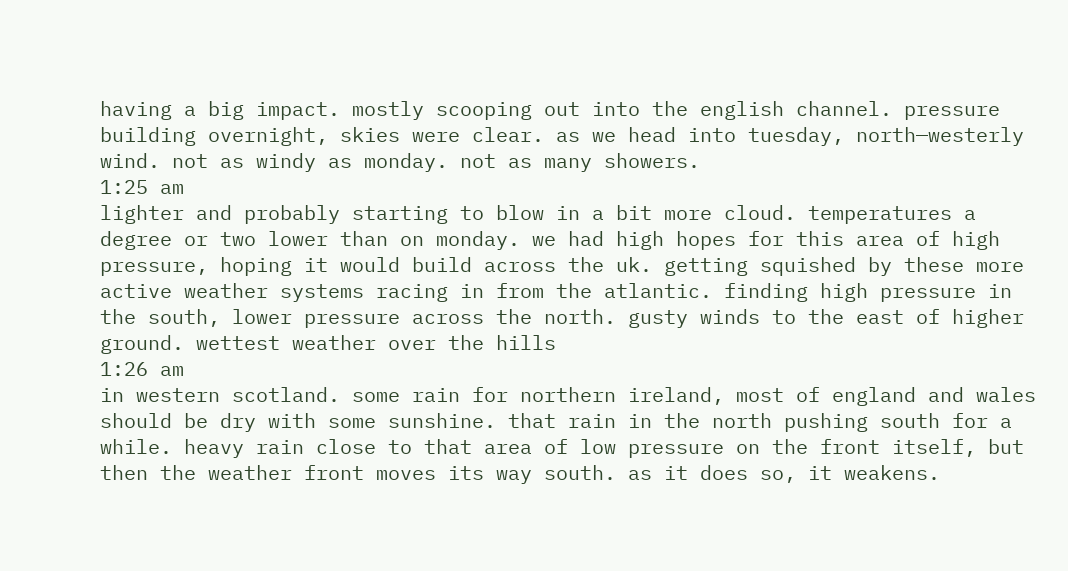having a big impact. mostly scooping out into the english channel. pressure building overnight, skies were clear. as we head into tuesday, north—westerly wind. not as windy as monday. not as many showers.
1:25 am
lighter and probably starting to blow in a bit more cloud. temperatures a degree or two lower than on monday. we had high hopes for this area of high pressure, hoping it would build across the uk. getting squished by these more active weather systems racing in from the atlantic. finding high pressure in the south, lower pressure across the north. gusty winds to the east of higher ground. wettest weather over the hills
1:26 am
in western scotland. some rain for northern ireland, most of england and wales should be dry with some sunshine. that rain in the north pushing south for a while. heavy rain close to that area of low pressure on the front itself, but then the weather front moves its way south. as it does so, it weakens.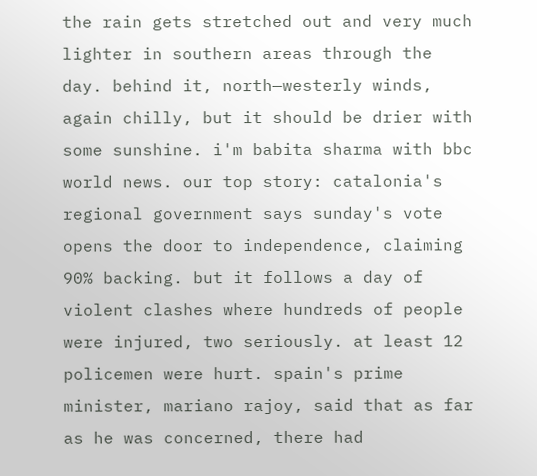the rain gets stretched out and very much lighter in southern areas through the day. behind it, north—westerly winds, again chilly, but it should be drier with some sunshine. i'm babita sharma with bbc world news. our top story: catalonia's regional government says sunday's vote opens the door to independence, claiming 90% backing. but it follows a day of violent clashes where hundreds of people were injured, two seriously. at least 12 policemen were hurt. spain's prime minister, mariano rajoy, said that as far as he was concerned, there had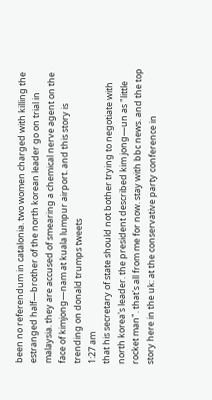been no referendum in catalonia. two women charged with killing the estranged half—brother of the north korean leader go on trial in malaysia. they are accused of smearing a chemical nerve agent on the face of kimjong—nam at kuala lumpur airport. and this story is trending on donald trumps tweets
1:27 am
that his secretary of state should not bother trying to negotiate with north korea's leader. the president described kim jong—un as "little rocket man". that's all from me for now. stay with bbc news. and the top story here in the uk: at the conservative party conference in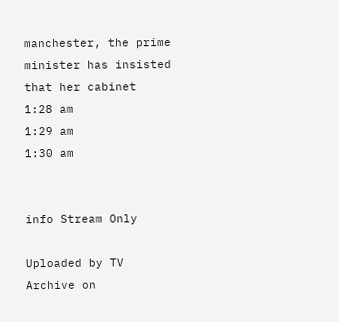manchester, the prime minister has insisted that her cabinet
1:28 am
1:29 am
1:30 am


info Stream Only

Uploaded by TV Archive on